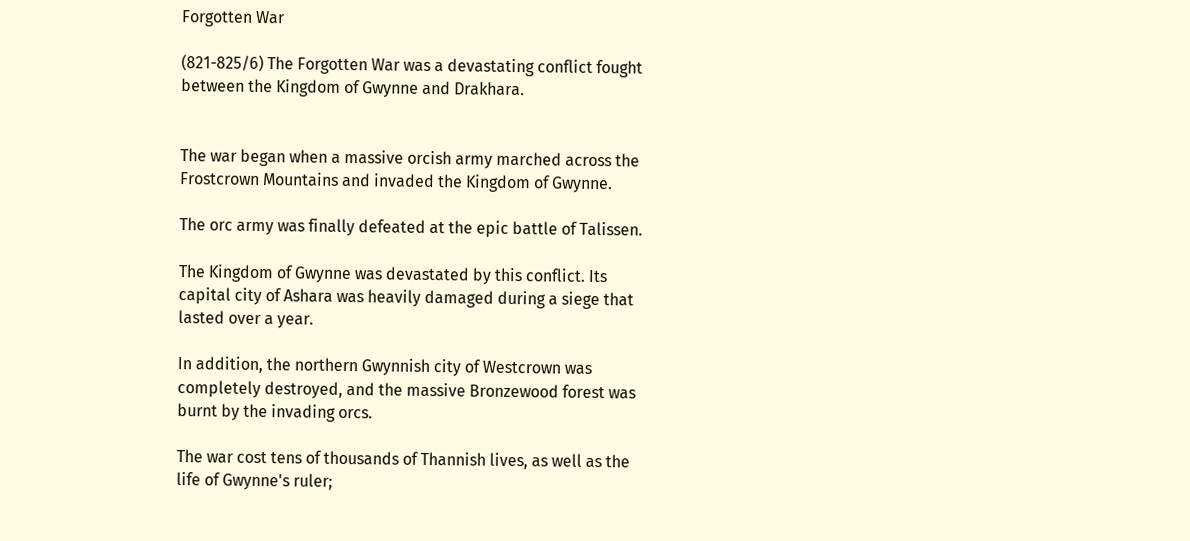Forgotten War

(821-825/6) The Forgotten War was a devastating conflict fought between the Kingdom of Gwynne and Drakhara.


The war began when a massive orcish army marched across the Frostcrown Mountains and invaded the Kingdom of Gwynne.

The orc army was finally defeated at the epic battle of Talissen.

The Kingdom of Gwynne was devastated by this conflict. Its capital city of Ashara was heavily damaged during a siege that lasted over a year.

In addition, the northern Gwynnish city of Westcrown was completely destroyed, and the massive Bronzewood forest was burnt by the invading orcs.

The war cost tens of thousands of Thannish lives, as well as the life of Gwynne's ruler;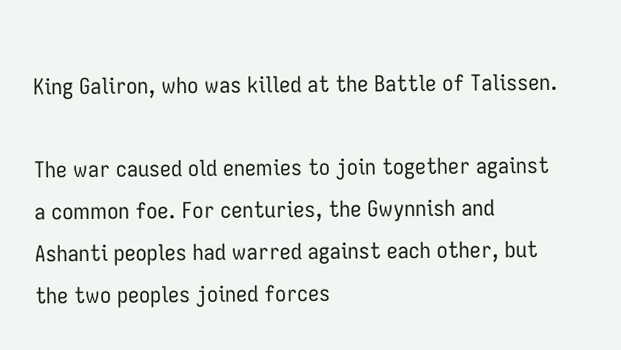King Galiron, who was killed at the Battle of Talissen.

The war caused old enemies to join together against a common foe. For centuries, the Gwynnish and Ashanti peoples had warred against each other, but the two peoples joined forces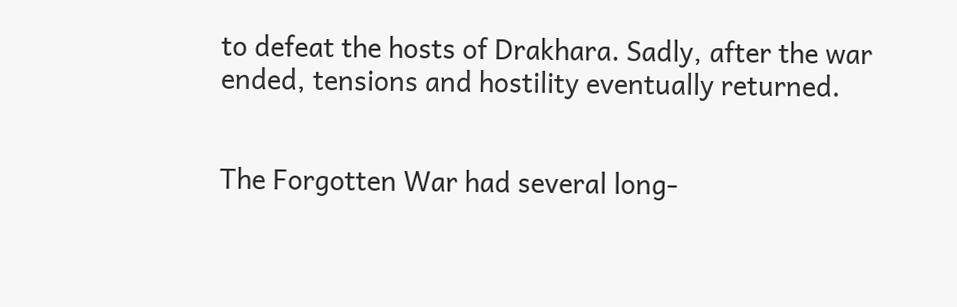to defeat the hosts of Drakhara. Sadly, after the war ended, tensions and hostility eventually returned.


The Forgotten War had several long-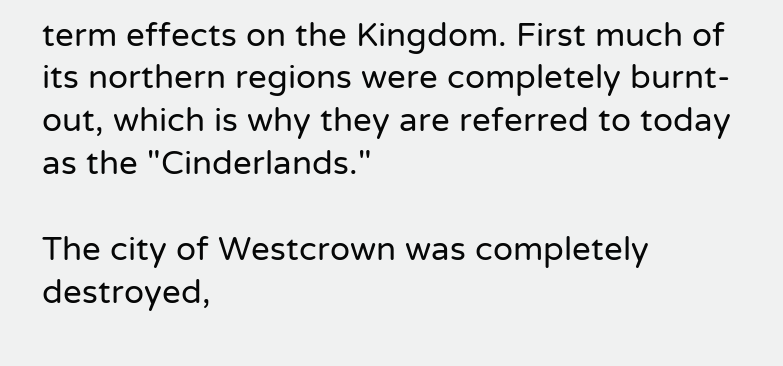term effects on the Kingdom. First much of its northern regions were completely burnt-out, which is why they are referred to today as the "Cinderlands."

The city of Westcrown was completely destroyed,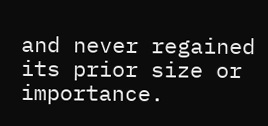and never regained its prior size or importance.